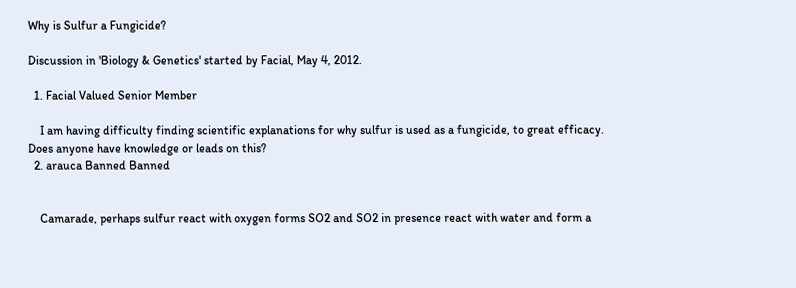Why is Sulfur a Fungicide?

Discussion in 'Biology & Genetics' started by Facial, May 4, 2012.

  1. Facial Valued Senior Member

    I am having difficulty finding scientific explanations for why sulfur is used as a fungicide, to great efficacy. Does anyone have knowledge or leads on this?
  2. arauca Banned Banned


    Camarade, perhaps sulfur react with oxygen forms SO2 and SO2 in presence react with water and form a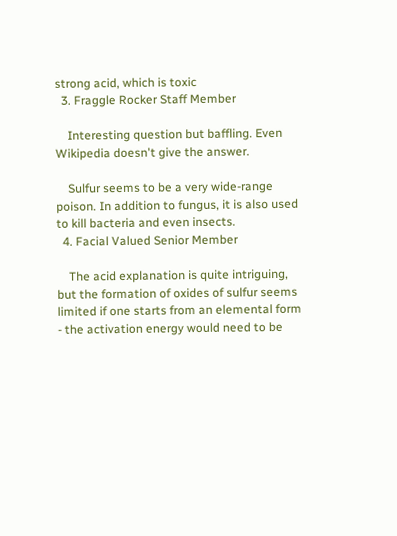strong acid, which is toxic
  3. Fraggle Rocker Staff Member

    Interesting question but baffling. Even Wikipedia doesn't give the answer.

    Sulfur seems to be a very wide-range poison. In addition to fungus, it is also used to kill bacteria and even insects.
  4. Facial Valued Senior Member

    The acid explanation is quite intriguing, but the formation of oxides of sulfur seems limited if one starts from an elemental form - the activation energy would need to be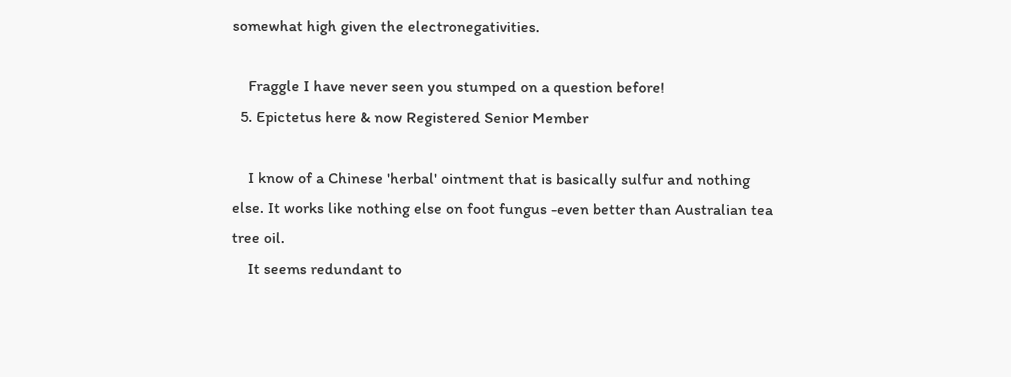somewhat high given the electronegativities.

    Fraggle I have never seen you stumped on a question before!
  5. Epictetus here & now Registered Senior Member

    I know of a Chinese 'herbal' ointment that is basically sulfur and nothing else. It works like nothing else on foot fungus -even better than Australian tea tree oil.
    It seems redundant to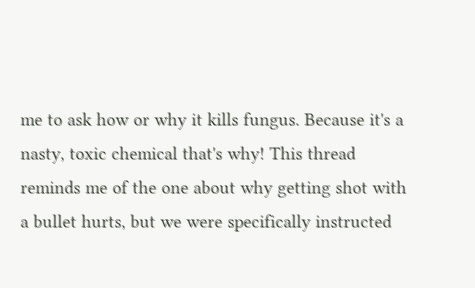me to ask how or why it kills fungus. Because it's a nasty, toxic chemical that's why! This thread reminds me of the one about why getting shot with a bullet hurts, but we were specifically instructed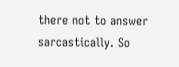there not to answer sarcastically. So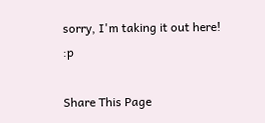sorry, I'm taking it out here! :p

Share This Page